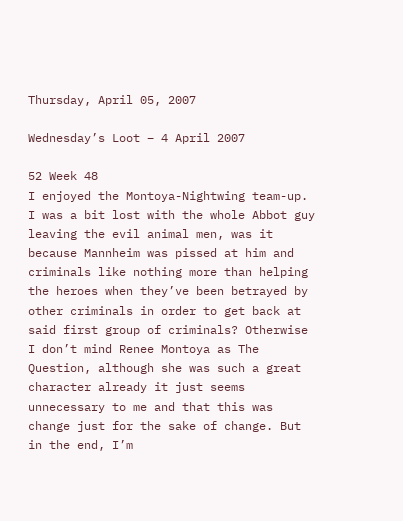Thursday, April 05, 2007

Wednesday’s Loot – 4 April 2007

52 Week 48
I enjoyed the Montoya-Nightwing team-up. I was a bit lost with the whole Abbot guy leaving the evil animal men, was it because Mannheim was pissed at him and criminals like nothing more than helping the heroes when they’ve been betrayed by other criminals in order to get back at said first group of criminals? Otherwise I don’t mind Renee Montoya as The Question, although she was such a great character already it just seems unnecessary to me and that this was change just for the sake of change. But in the end, I’m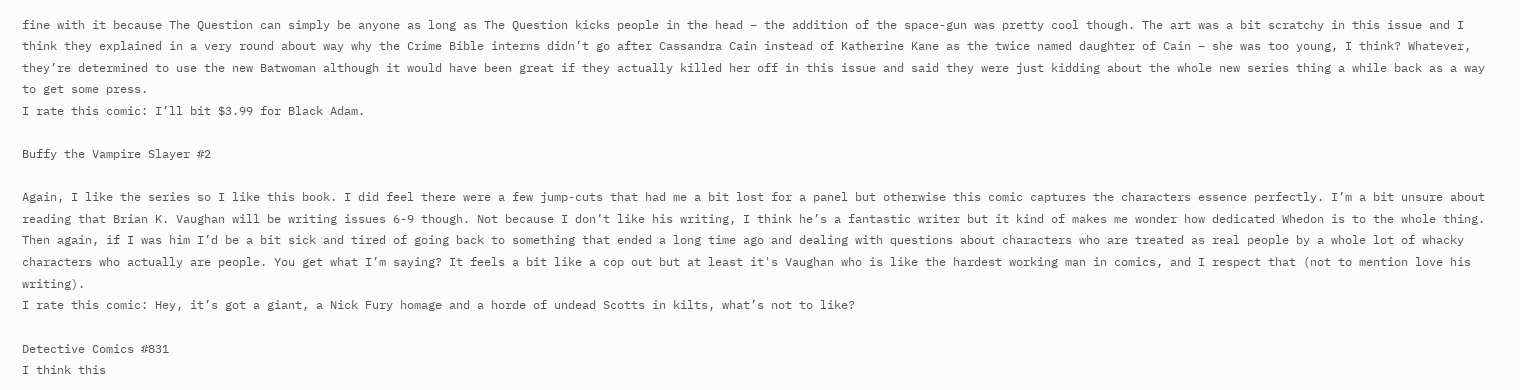fine with it because The Question can simply be anyone as long as The Question kicks people in the head – the addition of the space-gun was pretty cool though. The art was a bit scratchy in this issue and I think they explained in a very round about way why the Crime Bible interns didn’t go after Cassandra Cain instead of Katherine Kane as the twice named daughter of Cain – she was too young, I think? Whatever, they’re determined to use the new Batwoman although it would have been great if they actually killed her off in this issue and said they were just kidding about the whole new series thing a while back as a way to get some press.
I rate this comic: I’ll bit $3.99 for Black Adam.

Buffy the Vampire Slayer #2

Again, I like the series so I like this book. I did feel there were a few jump-cuts that had me a bit lost for a panel but otherwise this comic captures the characters essence perfectly. I’m a bit unsure about reading that Brian K. Vaughan will be writing issues 6-9 though. Not because I don’t like his writing, I think he’s a fantastic writer but it kind of makes me wonder how dedicated Whedon is to the whole thing. Then again, if I was him I’d be a bit sick and tired of going back to something that ended a long time ago and dealing with questions about characters who are treated as real people by a whole lot of whacky characters who actually are people. You get what I’m saying? It feels a bit like a cop out but at least it's Vaughan who is like the hardest working man in comics, and I respect that (not to mention love his writing).
I rate this comic: Hey, it’s got a giant, a Nick Fury homage and a horde of undead Scotts in kilts, what’s not to like?

Detective Comics #831
I think this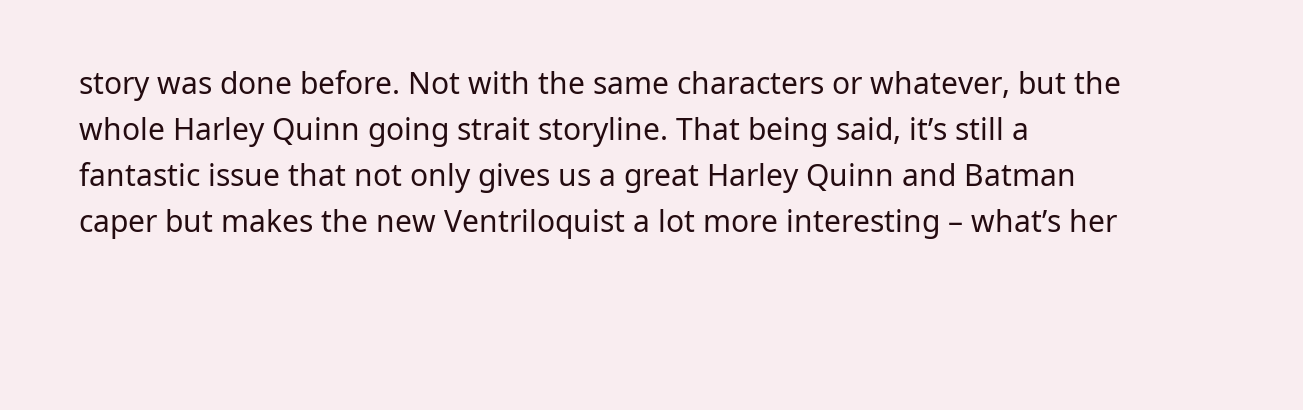story was done before. Not with the same characters or whatever, but the whole Harley Quinn going strait storyline. That being said, it’s still a fantastic issue that not only gives us a great Harley Quinn and Batman caper but makes the new Ventriloquist a lot more interesting – what’s her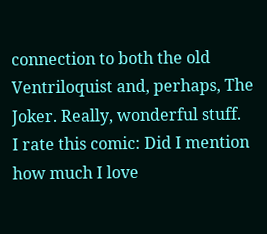connection to both the old Ventriloquist and, perhaps, The Joker. Really, wonderful stuff.
I rate this comic: Did I mention how much I love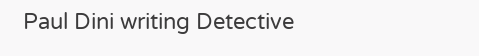Paul Dini writing Detective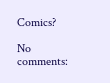Comics?

No comments: